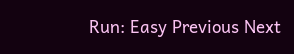Run: Easy Previous Next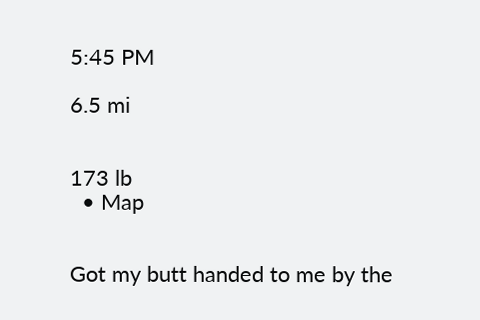5:45 PM

6.5 mi


173 lb
  • Map


Got my butt handed to me by the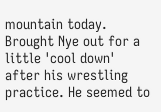mountain today. Brought Nye out for a little 'cool down' after his wrestling practice. He seemed to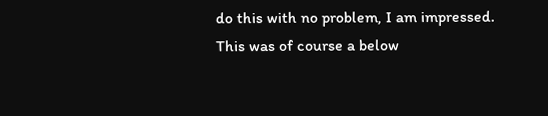do this with no problem, I am impressed. This was of course a below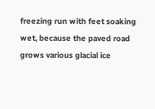freezing run with feet soaking wet, because the paved road grows various glacial ice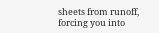sheets from runoff, forcing you into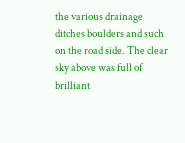the various drainage ditches boulders and such on the road side. The clear sky above was full of brilliant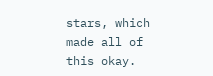stars, which made all of this okay.